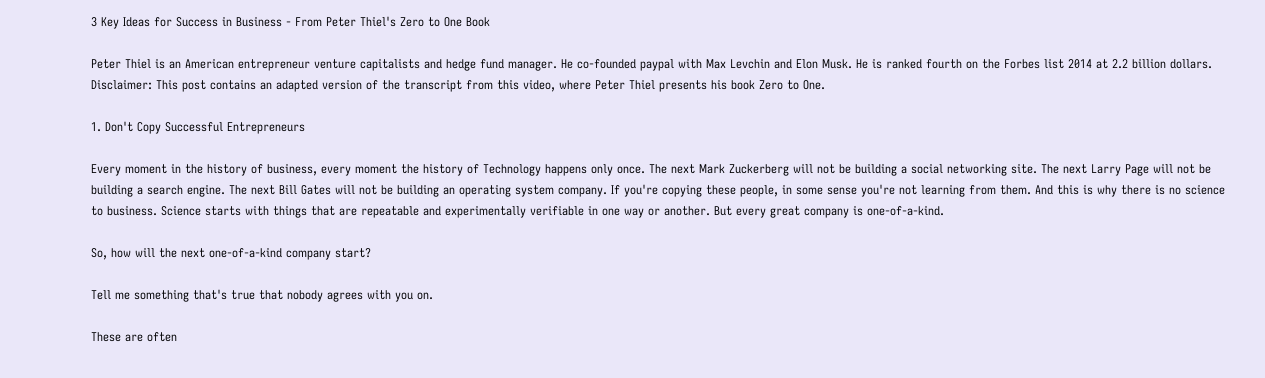3 Key Ideas for Success in Business - From Peter Thiel's Zero to One Book

Peter Thiel is an American entrepreneur venture capitalists and hedge fund manager. He co-founded paypal with Max Levchin and Elon Musk. He is ranked fourth on the Forbes list 2014 at 2.2 billion dollars.
Disclaimer: This post contains an adapted version of the transcript from this video, where Peter Thiel presents his book Zero to One.

1. Don't Copy Successful Entrepreneurs

Every moment in the history of business, every moment the history of Technology happens only once. The next Mark Zuckerberg will not be building a social networking site. The next Larry Page will not be building a search engine. The next Bill Gates will not be building an operating system company. If you're copying these people, in some sense you're not learning from them. And this is why there is no science to business. Science starts with things that are repeatable and experimentally verifiable in one way or another. But every great company is one-of-a-kind.

So, how will the next one-of-a-kind company start?

Tell me something that's true that nobody agrees with you on.

These are often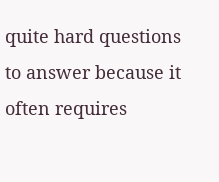quite hard questions to answer because it often requires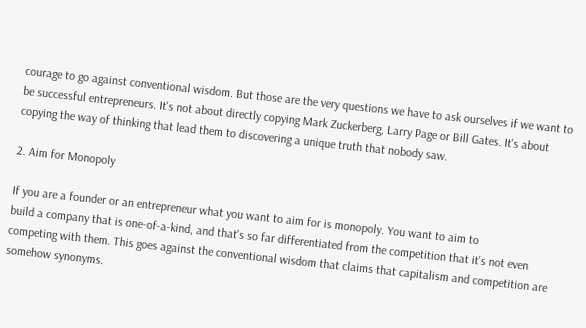courage to go against conventional wisdom. But those are the very questions we have to ask ourselves if we want to be successful entrepreneurs. It's not about directly copying Mark Zuckerberg, Larry Page or Bill Gates. It's about copying the way of thinking that lead them to discovering a unique truth that nobody saw.

2. Aim for Monopoly

If you are a founder or an entrepreneur what you want to aim for is monopoly. You want to aim to
build a company that is one-of-a-kind, and that's so far differentiated from the competition that it's not even competing with them. This goes against the conventional wisdom that claims that capitalism and competition are somehow synonyms.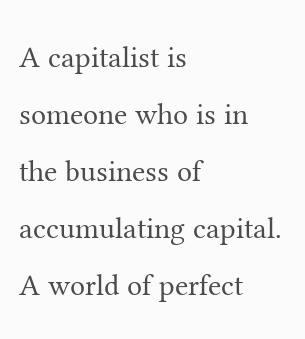A capitalist is someone who is in the business of accumulating capital. A world of perfect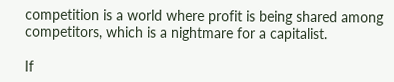competition is a world where profit is being shared among competitors, which is a nightmare for a capitalist.

If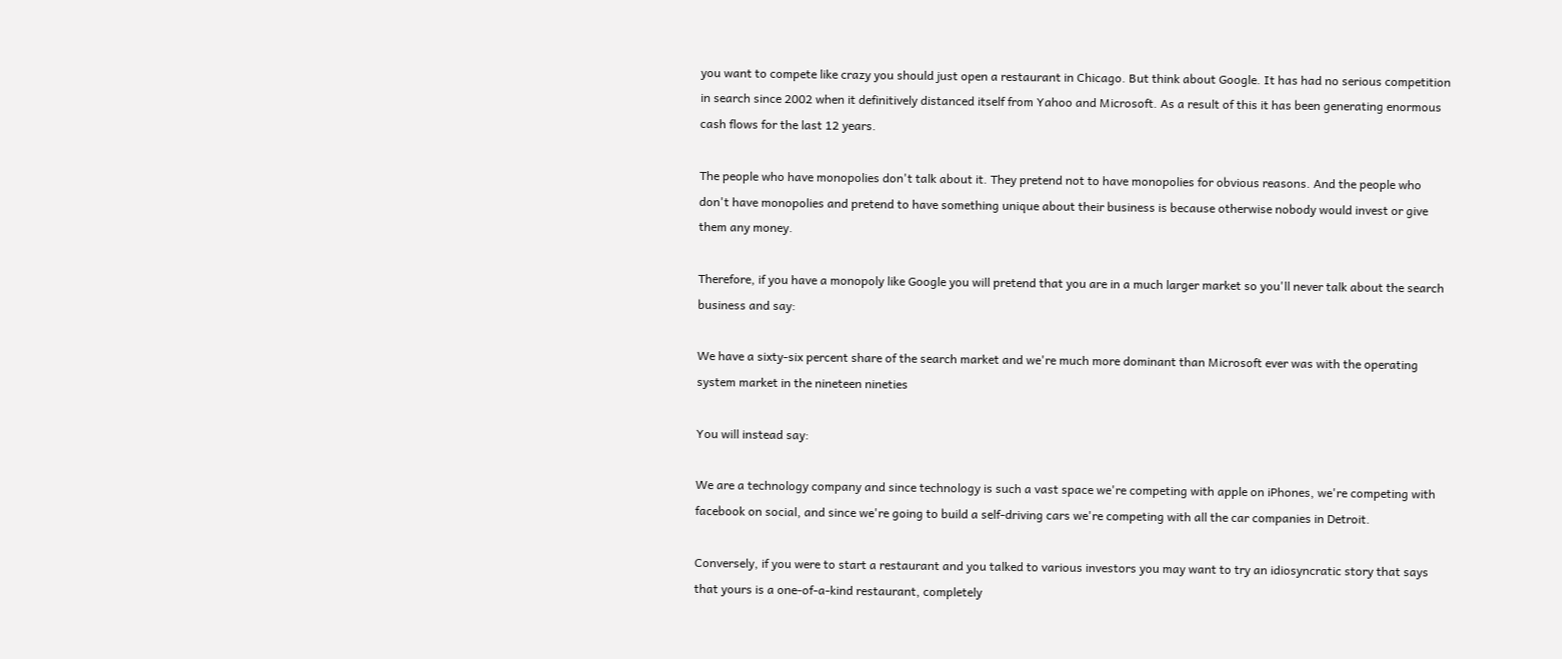you want to compete like crazy you should just open a restaurant in Chicago. But think about Google. It has had no serious competition in search since 2002 when it definitively distanced itself from Yahoo and Microsoft. As a result of this it has been generating enormous cash flows for the last 12 years.

The people who have monopolies don't talk about it. They pretend not to have monopolies for obvious reasons. And the people who don't have monopolies and pretend to have something unique about their business is because otherwise nobody would invest or give them any money.

Therefore, if you have a monopoly like Google you will pretend that you are in a much larger market so you'll never talk about the search business and say:

We have a sixty-six percent share of the search market and we're much more dominant than Microsoft ever was with the operating system market in the nineteen nineties

You will instead say:

We are a technology company and since technology is such a vast space we're competing with apple on iPhones, we're competing with facebook on social, and since we're going to build a self-driving cars we're competing with all the car companies in Detroit.

Conversely, if you were to start a restaurant and you talked to various investors you may want to try an idiosyncratic story that says that yours is a one-of-a-kind restaurant, completely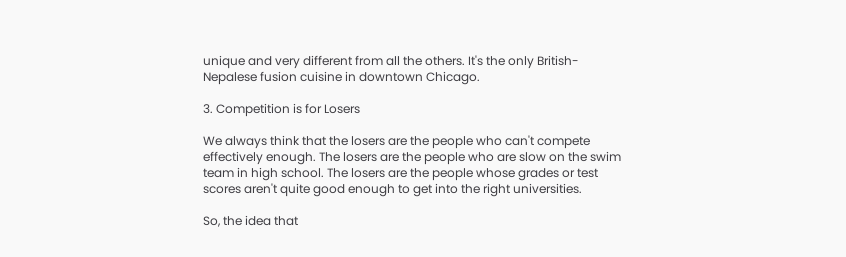unique and very different from all the others. It's the only British-Nepalese fusion cuisine in downtown Chicago.

3. Competition is for Losers

We always think that the losers are the people who can't compete effectively enough. The losers are the people who are slow on the swim team in high school. The losers are the people whose grades or test scores aren't quite good enough to get into the right universities.

So, the idea that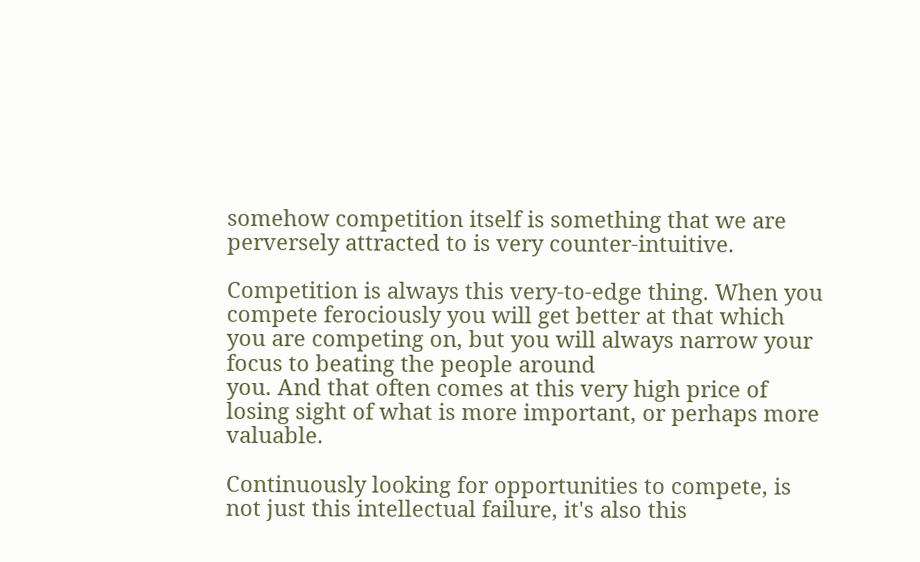somehow competition itself is something that we are perversely attracted to is very counter-intuitive.

Competition is always this very-to-edge thing. When you compete ferociously you will get better at that which you are competing on, but you will always narrow your focus to beating the people around
you. And that often comes at this very high price of losing sight of what is more important, or perhaps more valuable.

Continuously looking for opportunities to compete, is not just this intellectual failure, it's also this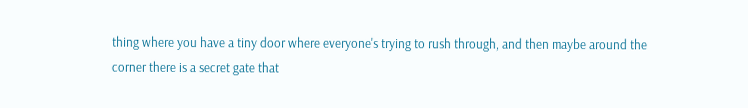thing where you have a tiny door where everyone's trying to rush through, and then maybe around the
corner there is a secret gate that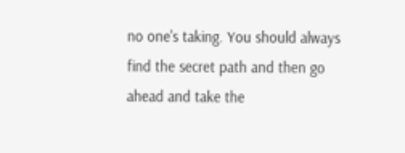no one's taking. You should always find the secret path and then go ahead and take the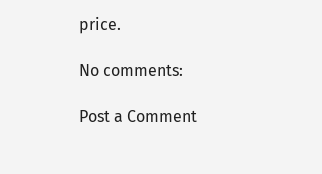price.

No comments:

Post a Comment